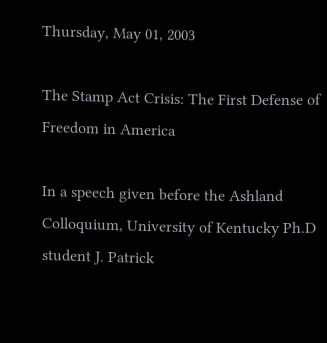Thursday, May 01, 2003

The Stamp Act Crisis: The First Defense of Freedom in America

In a speech given before the Ashland Colloquium, University of Kentucky Ph.D student J. Patrick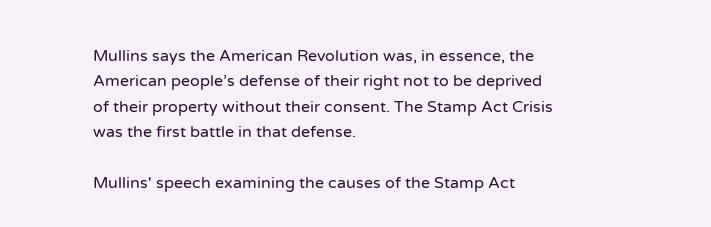Mullins says the American Revolution was, in essence, the American people’s defense of their right not to be deprived of their property without their consent. The Stamp Act Crisis was the first battle in that defense.

Mullins' speech examining the causes of the Stamp Act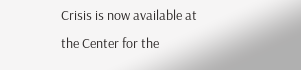Crisis is now available at the Center for the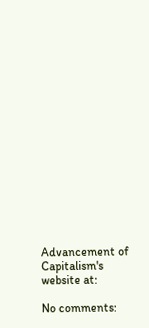Advancement of Capitalism's website at:

No comments: